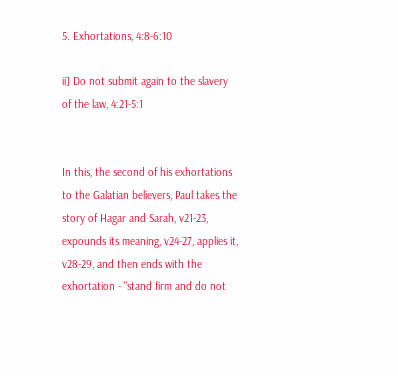5. Exhortations, 4:8-6:10

ii] Do not submit again to the slavery of the law, 4:21-5:1


In this, the second of his exhortations to the Galatian believers, Paul takes the story of Hagar and Sarah, v21-23, expounds its meaning, v24-27, applies it, v28-29, and then ends with the exhortation - "stand firm and do not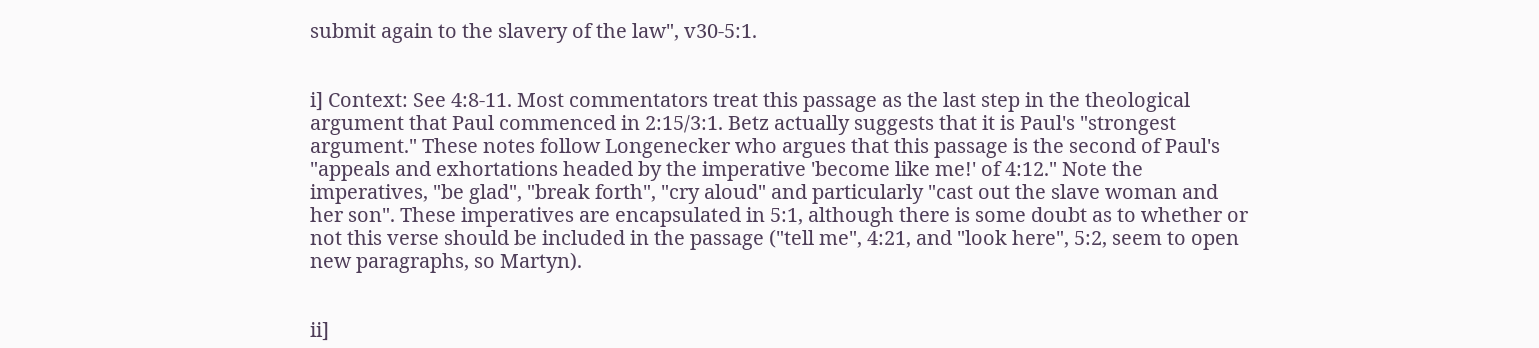submit again to the slavery of the law", v30-5:1.


i] Context: See 4:8-11. Most commentators treat this passage as the last step in the theological argument that Paul commenced in 2:15/3:1. Betz actually suggests that it is Paul's "strongest argument." These notes follow Longenecker who argues that this passage is the second of Paul's "appeals and exhortations headed by the imperative 'become like me!' of 4:12." Note the imperatives, "be glad", "break forth", "cry aloud" and particularly "cast out the slave woman and her son". These imperatives are encapsulated in 5:1, although there is some doubt as to whether or not this verse should be included in the passage ("tell me", 4:21, and "look here", 5:2, seem to open new paragraphs, so Martyn).


ii]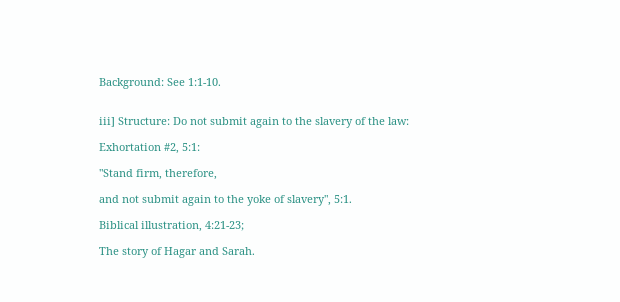Background: See 1:1-10.


iii] Structure: Do not submit again to the slavery of the law:

Exhortation #2, 5:1:

"Stand firm, therefore,

and not submit again to the yoke of slavery", 5:1.

Biblical illustration, 4:21-23;

The story of Hagar and Sarah.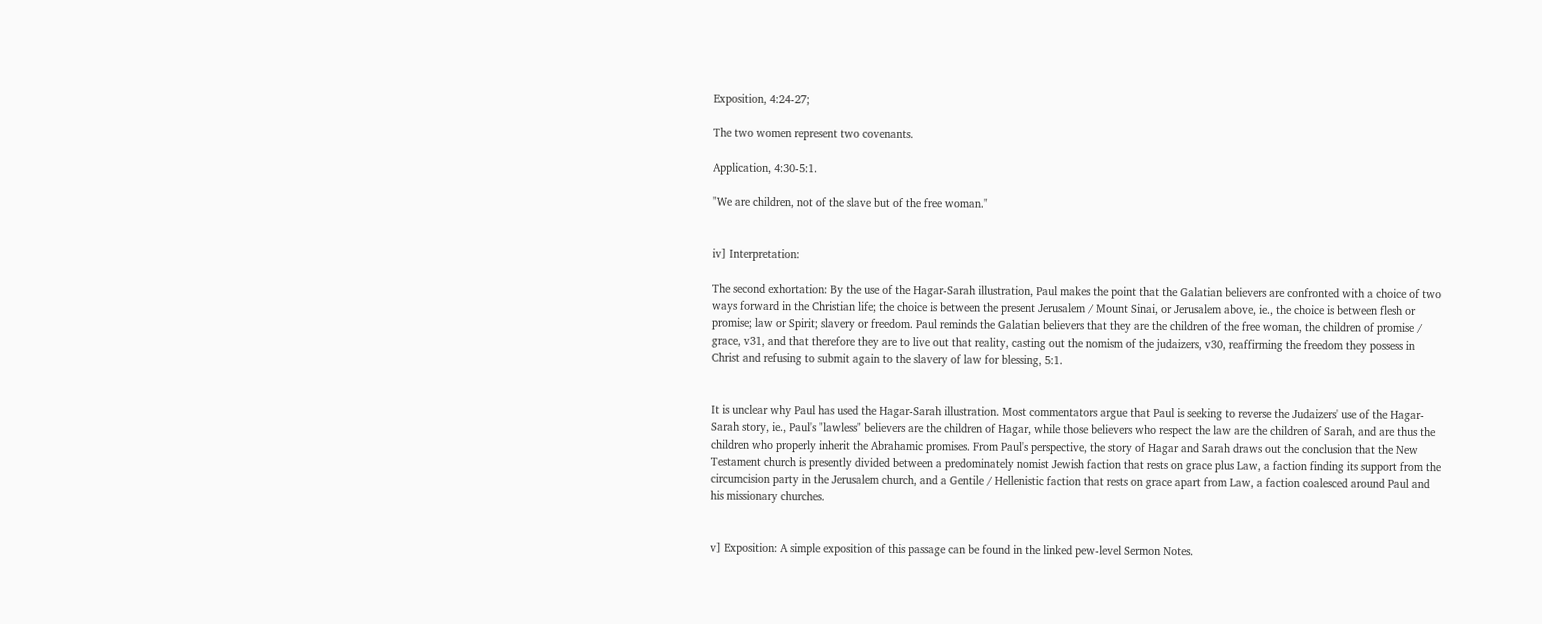Exposition, 4:24-27;

The two women represent two covenants.

Application, 4:30-5:1.

"We are children, not of the slave but of the free woman."


iv] Interpretation:

The second exhortation: By the use of the Hagar-Sarah illustration, Paul makes the point that the Galatian believers are confronted with a choice of two ways forward in the Christian life; the choice is between the present Jerusalem / Mount Sinai, or Jerusalem above, ie., the choice is between flesh or promise; law or Spirit; slavery or freedom. Paul reminds the Galatian believers that they are the children of the free woman, the children of promise / grace, v31, and that therefore they are to live out that reality, casting out the nomism of the judaizers, v30, reaffirming the freedom they possess in Christ and refusing to submit again to the slavery of law for blessing, 5:1.


It is unclear why Paul has used the Hagar-Sarah illustration. Most commentators argue that Paul is seeking to reverse the Judaizers' use of the Hagar-Sarah story, ie., Paul's "lawless" believers are the children of Hagar, while those believers who respect the law are the children of Sarah, and are thus the children who properly inherit the Abrahamic promises. From Paul's perspective, the story of Hagar and Sarah draws out the conclusion that the New Testament church is presently divided between a predominately nomist Jewish faction that rests on grace plus Law, a faction finding its support from the circumcision party in the Jerusalem church, and a Gentile / Hellenistic faction that rests on grace apart from Law, a faction coalesced around Paul and his missionary churches.


v] Exposition: A simple exposition of this passage can be found in the linked pew-level Sermon Notes.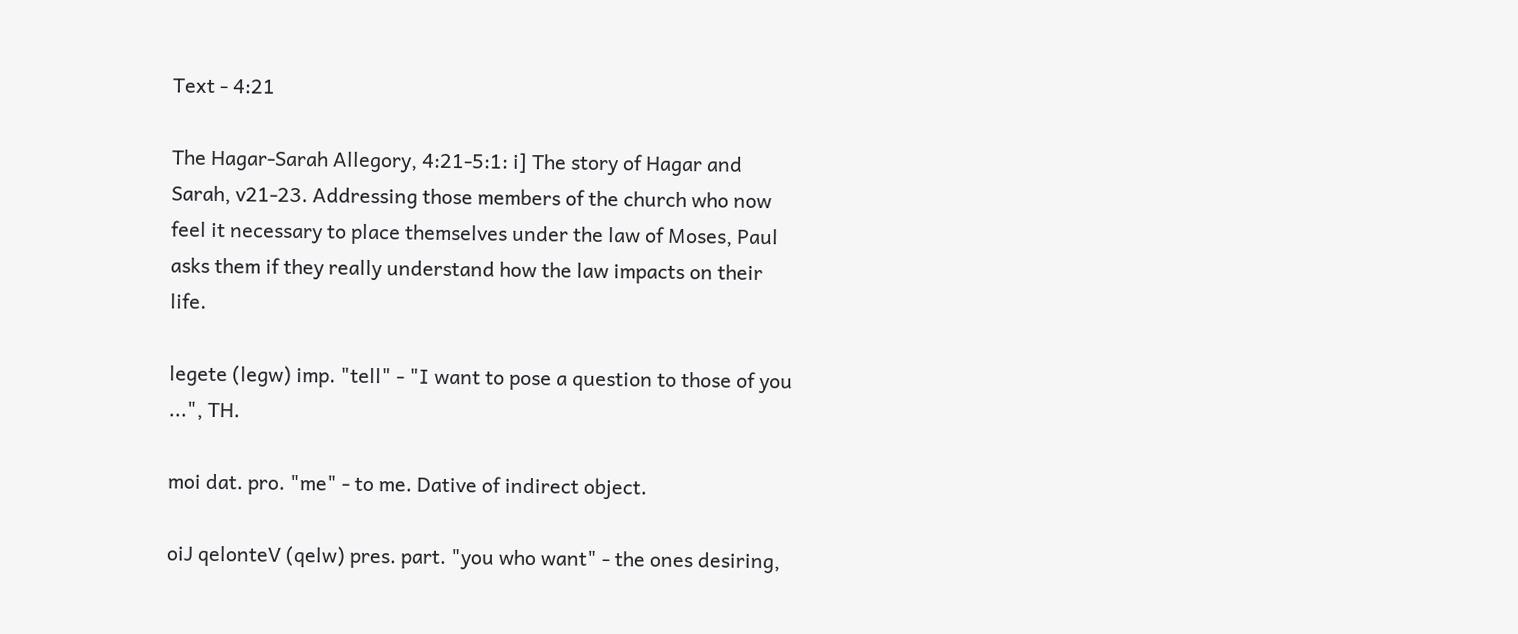Text - 4:21

The Hagar-Sarah Allegory, 4:21-5:1: i] The story of Hagar and Sarah, v21-23. Addressing those members of the church who now feel it necessary to place themselves under the law of Moses, Paul asks them if they really understand how the law impacts on their life.

legete (legw) imp. "tell" - "I want to pose a question to those of you ...", TH.

moi dat. pro. "me" - to me. Dative of indirect object.

oiJ qelonteV (qelw) pres. part. "you who want" - the ones desiring,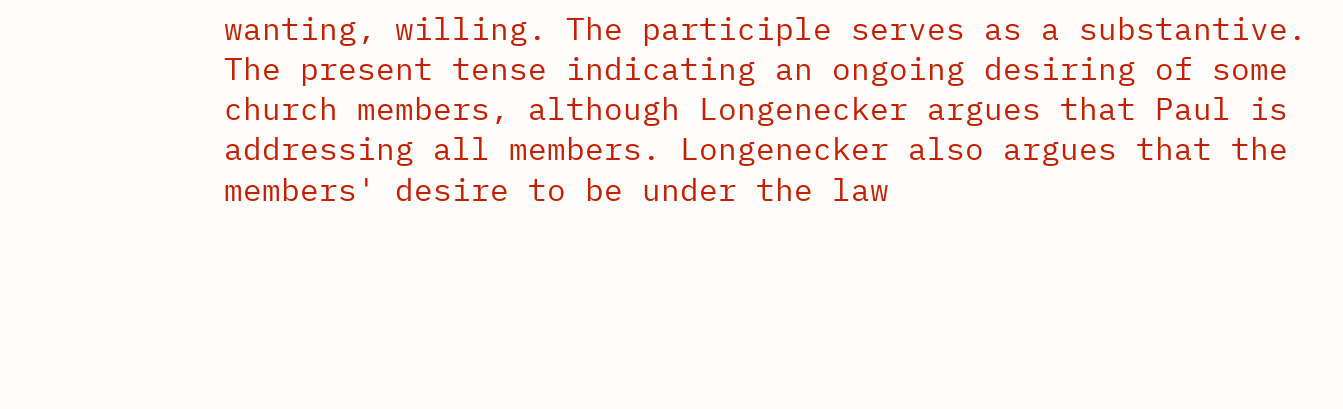wanting, willing. The participle serves as a substantive. The present tense indicating an ongoing desiring of some church members, although Longenecker argues that Paul is addressing all members. Longenecker also argues that the members' desire to be under the law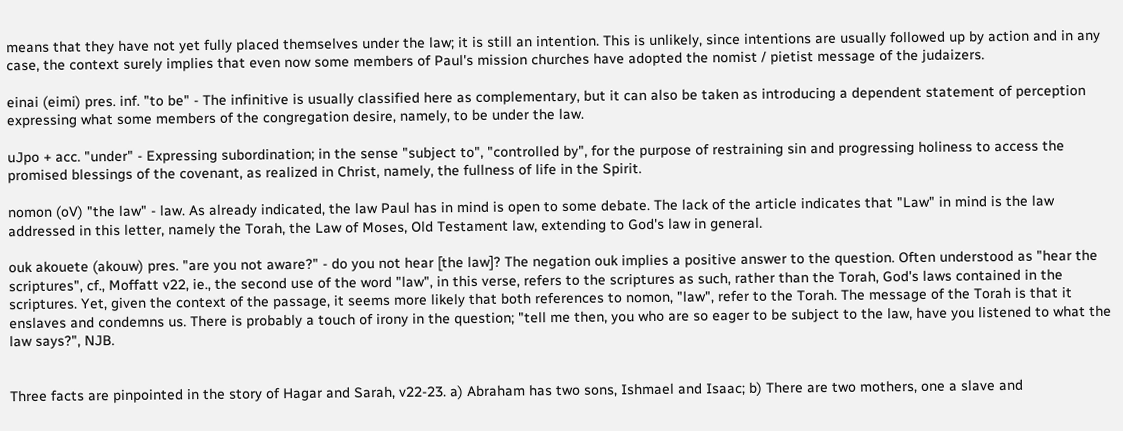means that they have not yet fully placed themselves under the law; it is still an intention. This is unlikely, since intentions are usually followed up by action and in any case, the context surely implies that even now some members of Paul's mission churches have adopted the nomist / pietist message of the judaizers.

einai (eimi) pres. inf. "to be" - The infinitive is usually classified here as complementary, but it can also be taken as introducing a dependent statement of perception expressing what some members of the congregation desire, namely, to be under the law.

uJpo + acc. "under" - Expressing subordination; in the sense "subject to", "controlled by", for the purpose of restraining sin and progressing holiness to access the promised blessings of the covenant, as realized in Christ, namely, the fullness of life in the Spirit.

nomon (oV) "the law" - law. As already indicated, the law Paul has in mind is open to some debate. The lack of the article indicates that "Law" in mind is the law addressed in this letter, namely the Torah, the Law of Moses, Old Testament law, extending to God's law in general.

ouk akouete (akouw) pres. "are you not aware?" - do you not hear [the law]? The negation ouk implies a positive answer to the question. Often understood as "hear the scriptures", cf., Moffatt v22, ie., the second use of the word "law", in this verse, refers to the scriptures as such, rather than the Torah, God's laws contained in the scriptures. Yet, given the context of the passage, it seems more likely that both references to nomon, "law", refer to the Torah. The message of the Torah is that it enslaves and condemns us. There is probably a touch of irony in the question; "tell me then, you who are so eager to be subject to the law, have you listened to what the law says?", NJB.


Three facts are pinpointed in the story of Hagar and Sarah, v22-23. a) Abraham has two sons, Ishmael and Isaac; b) There are two mothers, one a slave and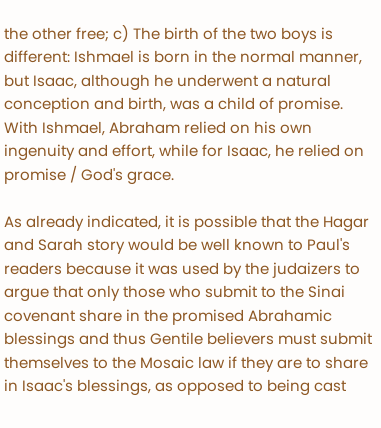the other free; c) The birth of the two boys is different: Ishmael is born in the normal manner, but Isaac, although he underwent a natural conception and birth, was a child of promise. With Ishmael, Abraham relied on his own ingenuity and effort, while for Isaac, he relied on promise / God's grace.

As already indicated, it is possible that the Hagar and Sarah story would be well known to Paul's readers because it was used by the judaizers to argue that only those who submit to the Sinai covenant share in the promised Abrahamic blessings and thus Gentile believers must submit themselves to the Mosaic law if they are to share in Isaac's blessings, as opposed to being cast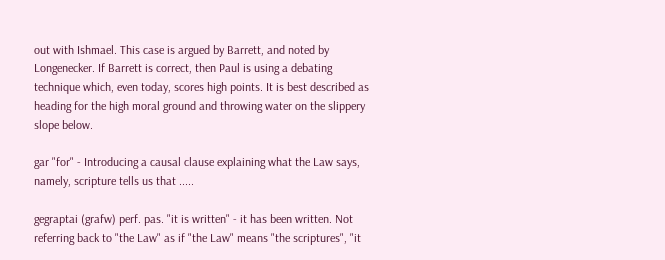out with Ishmael. This case is argued by Barrett, and noted by Longenecker. If Barrett is correct, then Paul is using a debating technique which, even today, scores high points. It is best described as heading for the high moral ground and throwing water on the slippery slope below.

gar "for" - Introducing a causal clause explaining what the Law says, namely, scripture tells us that .....

gegraptai (grafw) perf. pas. "it is written" - it has been written. Not referring back to "the Law" as if "the Law" means "the scriptures", "it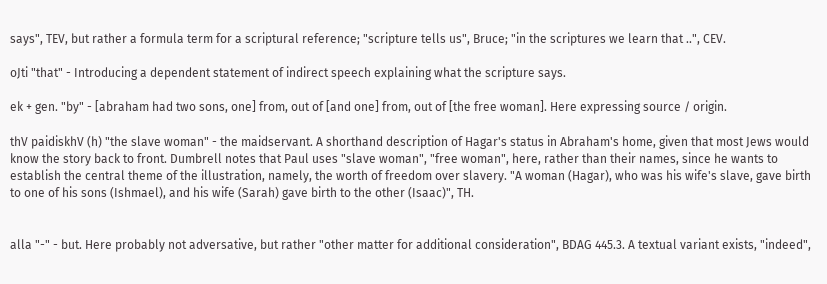says", TEV, but rather a formula term for a scriptural reference; "scripture tells us", Bruce; "in the scriptures we learn that ..", CEV.

oJti "that" - Introducing a dependent statement of indirect speech explaining what the scripture says.

ek + gen. "by" - [abraham had two sons, one] from, out of [and one] from, out of [the free woman]. Here expressing source / origin.

thV paidiskhV (h) "the slave woman" - the maidservant. A shorthand description of Hagar's status in Abraham's home, given that most Jews would know the story back to front. Dumbrell notes that Paul uses "slave woman", "free woman", here, rather than their names, since he wants to establish the central theme of the illustration, namely, the worth of freedom over slavery. "A woman (Hagar), who was his wife's slave, gave birth to one of his sons (Ishmael), and his wife (Sarah) gave birth to the other (Isaac)", TH.


alla "-" - but. Here probably not adversative, but rather "other matter for additional consideration", BDAG 445.3. A textual variant exists, "indeed",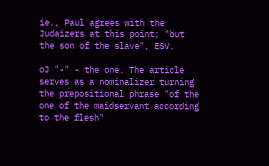ie., Paul agrees with the Judaizers at this point; "but the son of the slave", ESV.

oJ "-" - the one. The article serves as a nominalizer turning the prepositional phrase "of the one of the maidservant according to the flesh"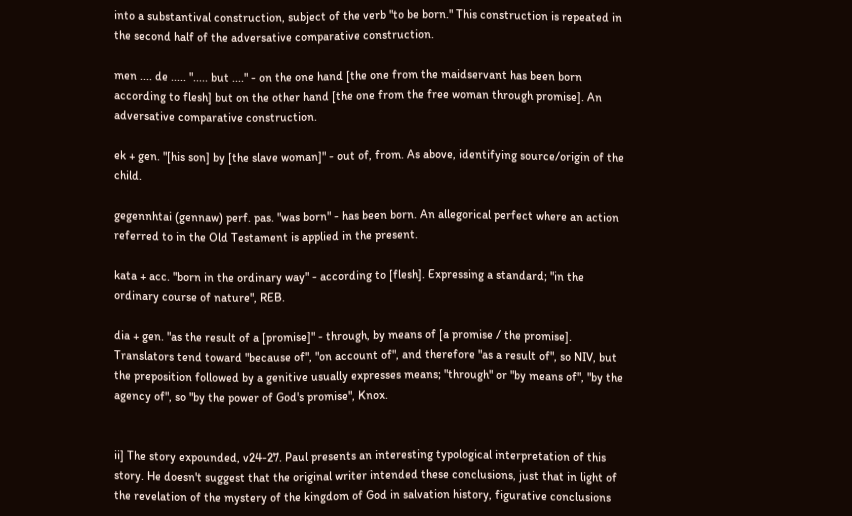into a substantival construction, subject of the verb "to be born." This construction is repeated in the second half of the adversative comparative construction.

men .... de ..... "..... but ...." - on the one hand [the one from the maidservant has been born according to flesh] but on the other hand [the one from the free woman through promise]. An adversative comparative construction.

ek + gen. "[his son] by [the slave woman]" - out of, from. As above, identifying source/origin of the child.

gegennhtai (gennaw) perf. pas. "was born" - has been born. An allegorical perfect where an action referred to in the Old Testament is applied in the present.

kata + acc. "born in the ordinary way" - according to [flesh]. Expressing a standard; "in the ordinary course of nature", REB.

dia + gen. "as the result of a [promise]" - through, by means of [a promise / the promise]. Translators tend toward "because of", "on account of", and therefore "as a result of", so NIV, but the preposition followed by a genitive usually expresses means; "through" or "by means of", "by the agency of", so "by the power of God's promise", Knox.


ii] The story expounded, v24-27. Paul presents an interesting typological interpretation of this story. He doesn't suggest that the original writer intended these conclusions, just that in light of the revelation of the mystery of the kingdom of God in salvation history, figurative conclusions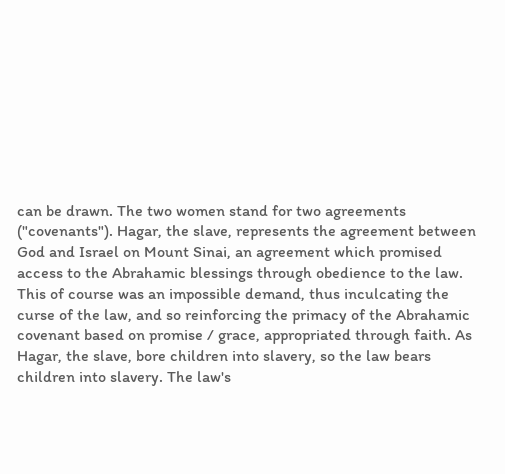can be drawn. The two women stand for two agreements ("covenants"). Hagar, the slave, represents the agreement between God and Israel on Mount Sinai, an agreement which promised access to the Abrahamic blessings through obedience to the law. This of course was an impossible demand, thus inculcating the curse of the law, and so reinforcing the primacy of the Abrahamic covenant based on promise / grace, appropriated through faith. As Hagar, the slave, bore children into slavery, so the law bears children into slavery. The law's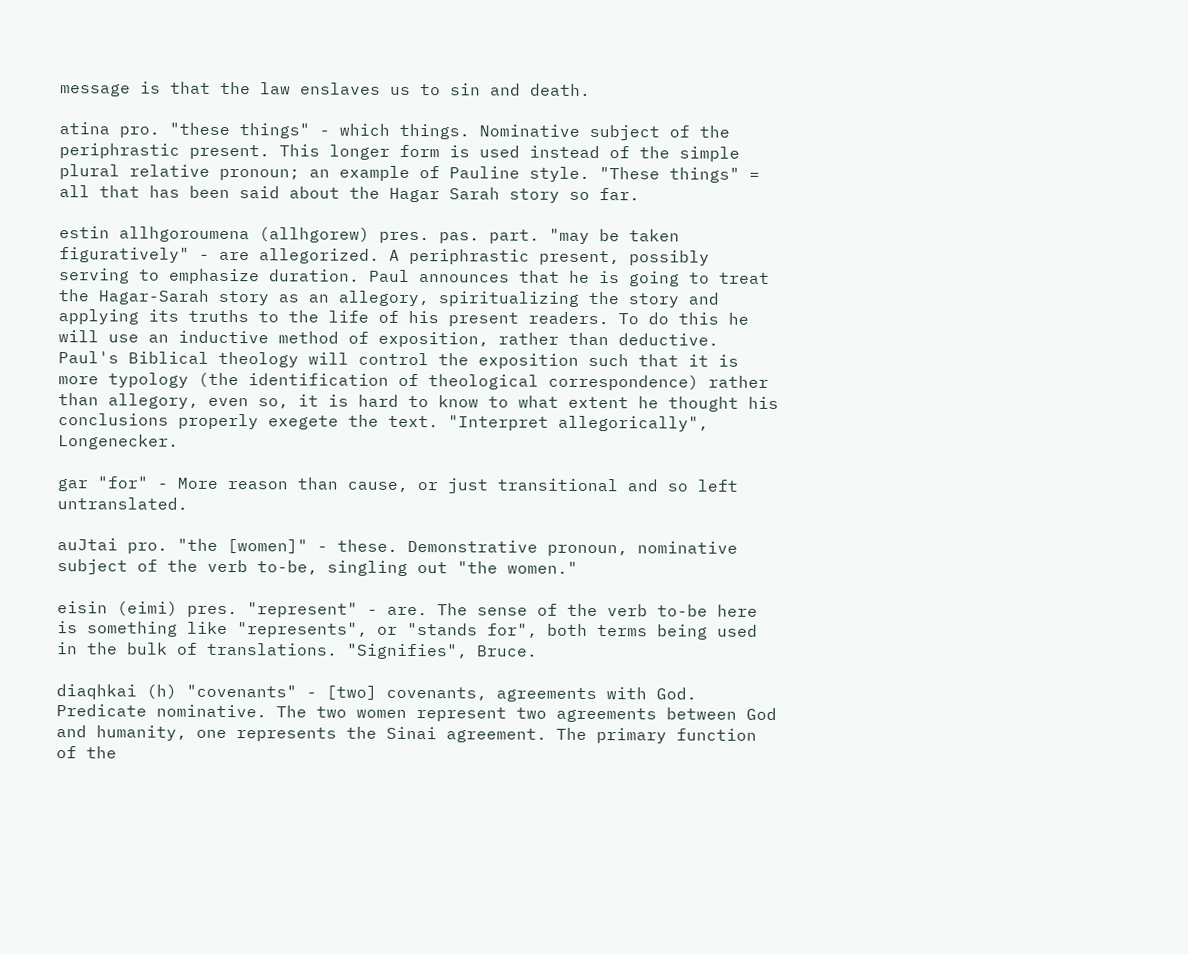message is that the law enslaves us to sin and death.

atina pro. "these things" - which things. Nominative subject of the periphrastic present. This longer form is used instead of the simple plural relative pronoun; an example of Pauline style. "These things" = all that has been said about the Hagar Sarah story so far.

estin allhgoroumena (allhgorew) pres. pas. part. "may be taken figuratively" - are allegorized. A periphrastic present, possibly serving to emphasize duration. Paul announces that he is going to treat the Hagar-Sarah story as an allegory, spiritualizing the story and applying its truths to the life of his present readers. To do this he will use an inductive method of exposition, rather than deductive. Paul's Biblical theology will control the exposition such that it is more typology (the identification of theological correspondence) rather than allegory, even so, it is hard to know to what extent he thought his conclusions properly exegete the text. "Interpret allegorically", Longenecker.

gar "for" - More reason than cause, or just transitional and so left untranslated.

auJtai pro. "the [women]" - these. Demonstrative pronoun, nominative subject of the verb to-be, singling out "the women."

eisin (eimi) pres. "represent" - are. The sense of the verb to-be here is something like "represents", or "stands for", both terms being used in the bulk of translations. "Signifies", Bruce.

diaqhkai (h) "covenants" - [two] covenants, agreements with God. Predicate nominative. The two women represent two agreements between God and humanity, one represents the Sinai agreement. The primary function of the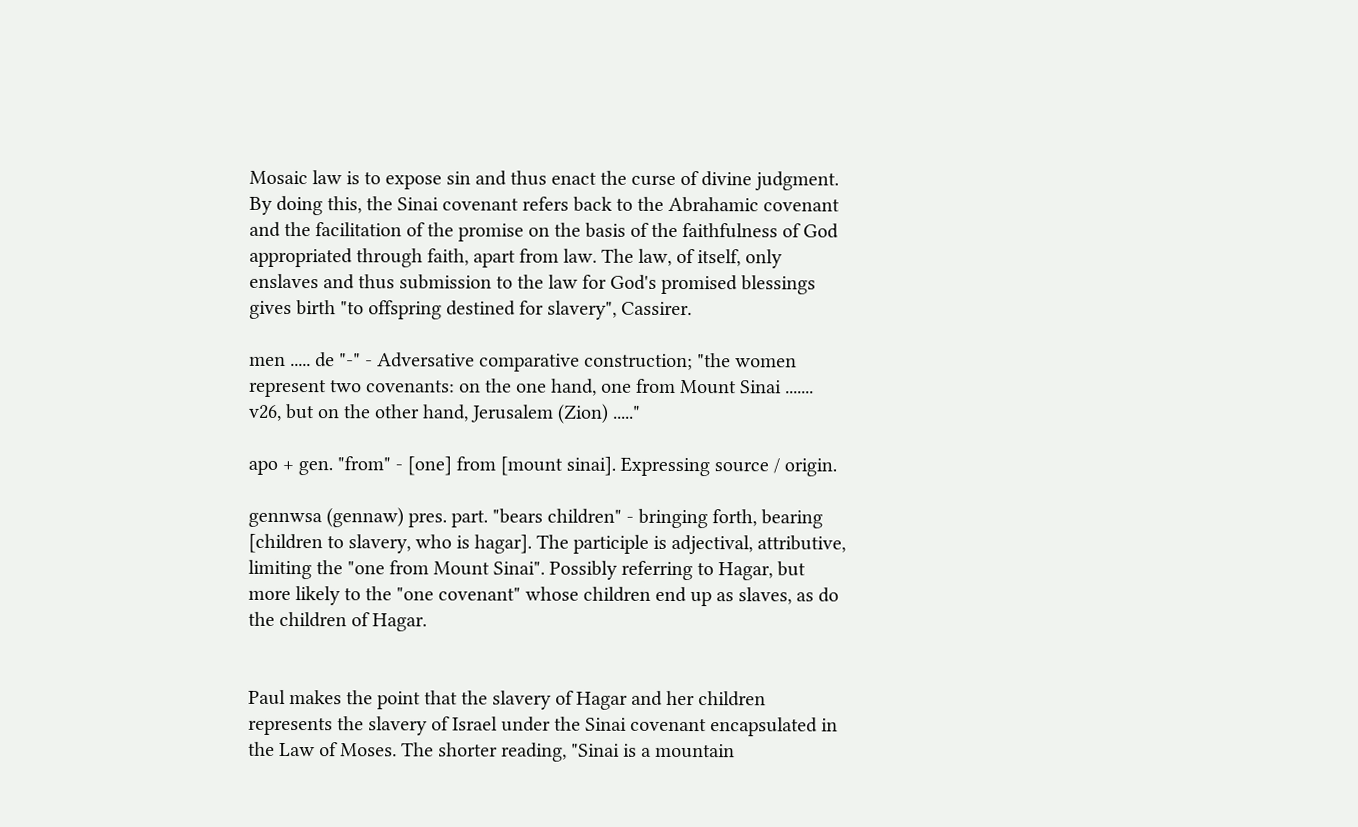Mosaic law is to expose sin and thus enact the curse of divine judgment. By doing this, the Sinai covenant refers back to the Abrahamic covenant and the facilitation of the promise on the basis of the faithfulness of God appropriated through faith, apart from law. The law, of itself, only enslaves and thus submission to the law for God's promised blessings gives birth "to offspring destined for slavery", Cassirer.

men ..... de "-" - Adversative comparative construction; "the women represent two covenants: on the one hand, one from Mount Sinai ....... v26, but on the other hand, Jerusalem (Zion) ....."

apo + gen. "from" - [one] from [mount sinai]. Expressing source / origin.

gennwsa (gennaw) pres. part. "bears children" - bringing forth, bearing [children to slavery, who is hagar]. The participle is adjectival, attributive, limiting the "one from Mount Sinai". Possibly referring to Hagar, but more likely to the "one covenant" whose children end up as slaves, as do the children of Hagar.


Paul makes the point that the slavery of Hagar and her children represents the slavery of Israel under the Sinai covenant encapsulated in the Law of Moses. The shorter reading, "Sinai is a mountain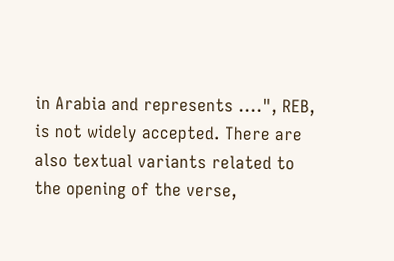in Arabia and represents ....", REB, is not widely accepted. There are also textual variants related to the opening of the verse,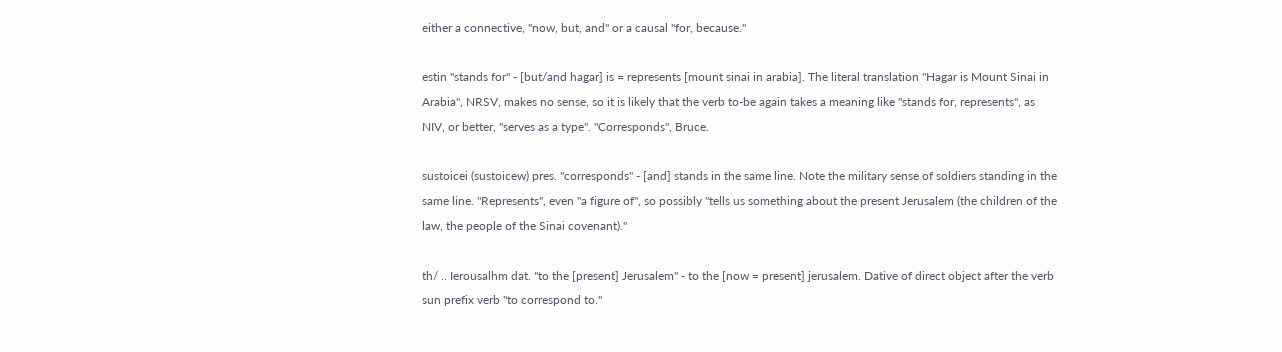either a connective, "now, but, and" or a causal "for, because."

estin "stands for" - [but/and hagar] is = represents [mount sinai in arabia]. The literal translation "Hagar is Mount Sinai in Arabia", NRSV, makes no sense, so it is likely that the verb to-be again takes a meaning like "stands for, represents", as NIV, or better, "serves as a type". "Corresponds", Bruce.

sustoicei (sustoicew) pres. "corresponds" - [and] stands in the same line. Note the military sense of soldiers standing in the same line. "Represents", even "a figure of", so possibly "tells us something about the present Jerusalem (the children of the law, the people of the Sinai covenant)."

th/ .. Ierousalhm dat. "to the [present] Jerusalem" - to the [now = present] jerusalem. Dative of direct object after the verb sun prefix verb "to correspond to."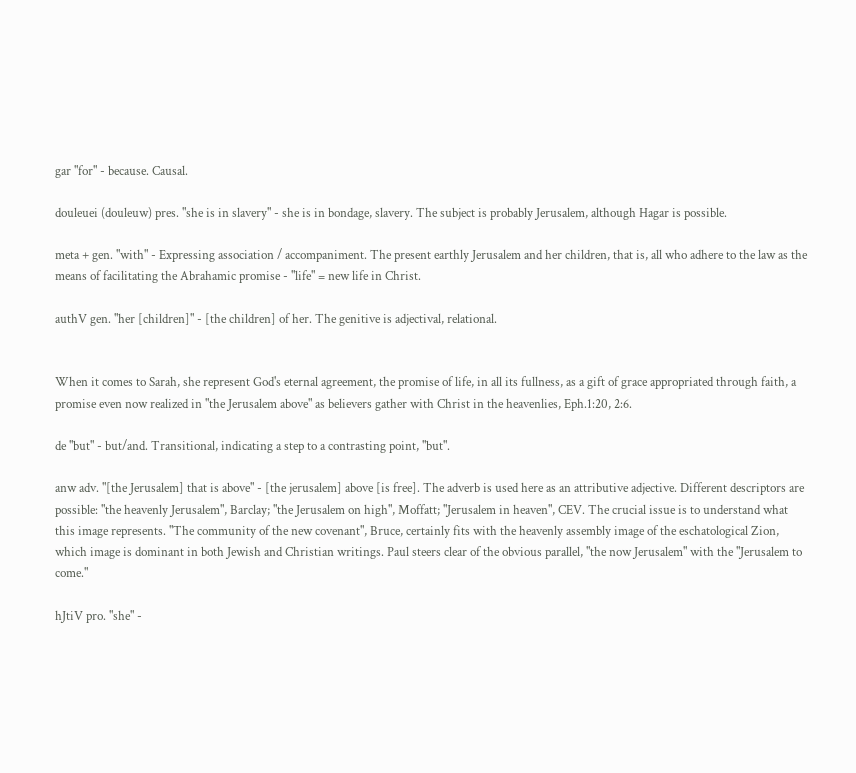gar "for" - because. Causal.

douleuei (douleuw) pres. "she is in slavery" - she is in bondage, slavery. The subject is probably Jerusalem, although Hagar is possible.

meta + gen. "with" - Expressing association / accompaniment. The present earthly Jerusalem and her children, that is, all who adhere to the law as the means of facilitating the Abrahamic promise - "life" = new life in Christ.

authV gen. "her [children]" - [the children] of her. The genitive is adjectival, relational.


When it comes to Sarah, she represent God's eternal agreement, the promise of life, in all its fullness, as a gift of grace appropriated through faith, a promise even now realized in "the Jerusalem above" as believers gather with Christ in the heavenlies, Eph.1:20, 2:6.

de "but" - but/and. Transitional, indicating a step to a contrasting point, "but".

anw adv. "[the Jerusalem] that is above" - [the jerusalem] above [is free]. The adverb is used here as an attributive adjective. Different descriptors are possible: "the heavenly Jerusalem", Barclay; "the Jerusalem on high", Moffatt; "Jerusalem in heaven", CEV. The crucial issue is to understand what this image represents. "The community of the new covenant", Bruce, certainly fits with the heavenly assembly image of the eschatological Zion, which image is dominant in both Jewish and Christian writings. Paul steers clear of the obvious parallel, "the now Jerusalem" with the "Jerusalem to come."

hJtiV pro. "she" -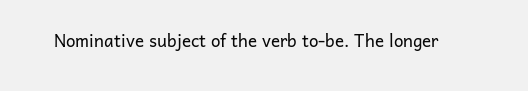Nominative subject of the verb to-be. The longer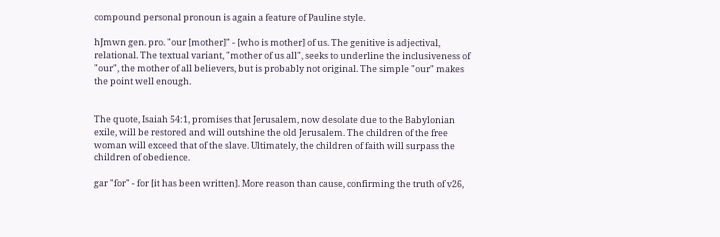compound personal pronoun is again a feature of Pauline style.

hJmwn gen. pro. "our [mother]" - [who is mother] of us. The genitive is adjectival, relational. The textual variant, "mother of us all", seeks to underline the inclusiveness of "our", the mother of all believers, but is probably not original. The simple "our" makes the point well enough.


The quote, Isaiah 54:1, promises that Jerusalem, now desolate due to the Babylonian exile, will be restored and will outshine the old Jerusalem. The children of the free woman will exceed that of the slave. Ultimately, the children of faith will surpass the children of obedience.

gar "for" - for [it has been written]. More reason than cause, confirming the truth of v26,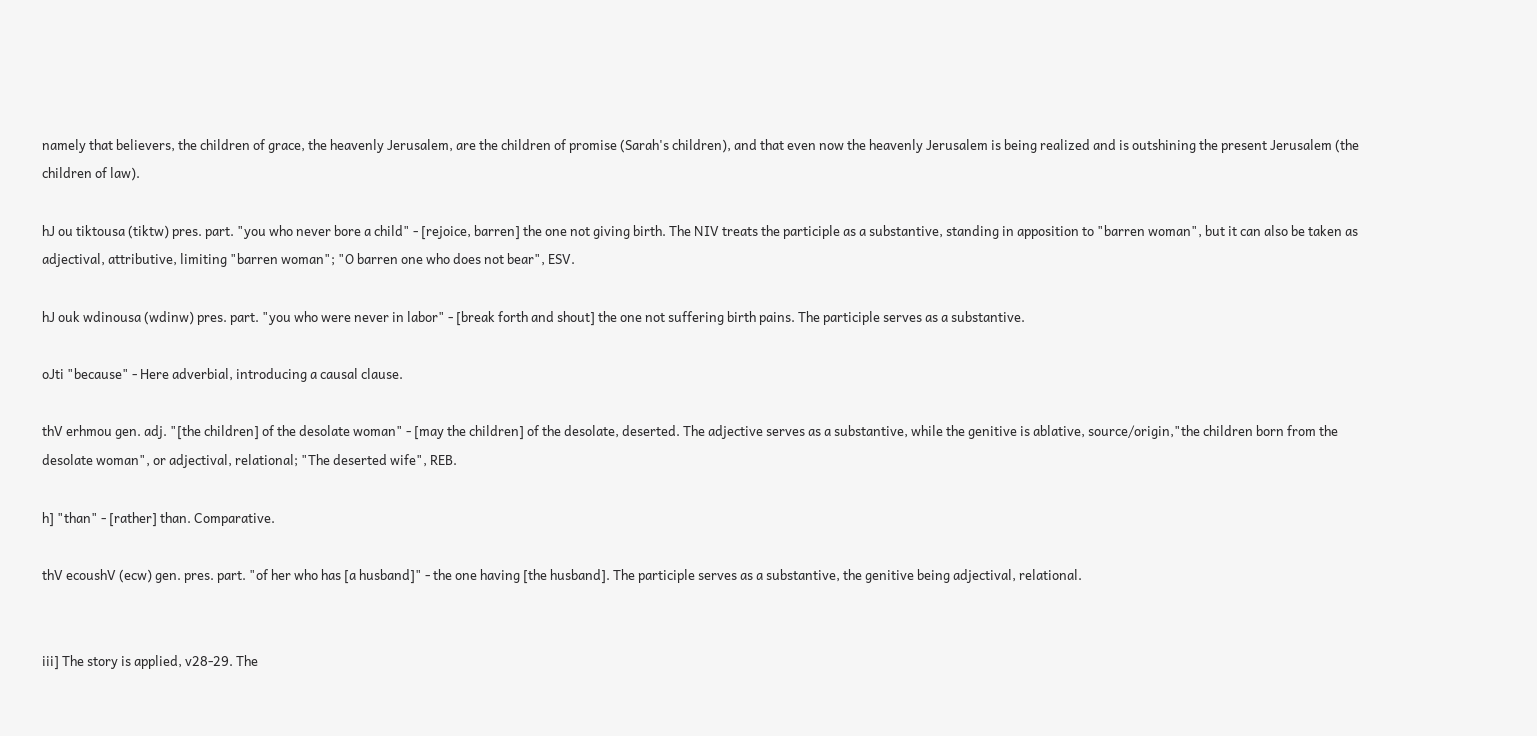namely that believers, the children of grace, the heavenly Jerusalem, are the children of promise (Sarah's children), and that even now the heavenly Jerusalem is being realized and is outshining the present Jerusalem (the children of law).

hJ ou tiktousa (tiktw) pres. part. "you who never bore a child" - [rejoice, barren] the one not giving birth. The NIV treats the participle as a substantive, standing in apposition to "barren woman", but it can also be taken as adjectival, attributive, limiting "barren woman"; "O barren one who does not bear", ESV.

hJ ouk wdinousa (wdinw) pres. part. "you who were never in labor" - [break forth and shout] the one not suffering birth pains. The participle serves as a substantive.

oJti "because" - Here adverbial, introducing a causal clause.

thV erhmou gen. adj. "[the children] of the desolate woman" - [may the children] of the desolate, deserted. The adjective serves as a substantive, while the genitive is ablative, source/origin,"the children born from the desolate woman", or adjectival, relational; "The deserted wife", REB.

h] "than" - [rather] than. Comparative.

thV ecoushV (ecw) gen. pres. part. "of her who has [a husband]" - the one having [the husband]. The participle serves as a substantive, the genitive being adjectival, relational.


iii] The story is applied, v28-29. The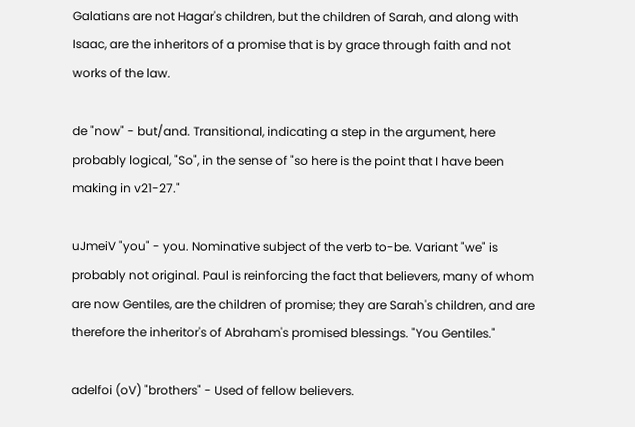Galatians are not Hagar's children, but the children of Sarah, and along with Isaac, are the inheritors of a promise that is by grace through faith and not works of the law.

de "now" - but/and. Transitional, indicating a step in the argument, here probably logical, "So", in the sense of "so here is the point that I have been making in v21-27."

uJmeiV "you" - you. Nominative subject of the verb to-be. Variant "we" is probably not original. Paul is reinforcing the fact that believers, many of whom are now Gentiles, are the children of promise; they are Sarah's children, and are therefore the inheritor's of Abraham's promised blessings. "You Gentiles."

adelfoi (oV) "brothers" - Used of fellow believers.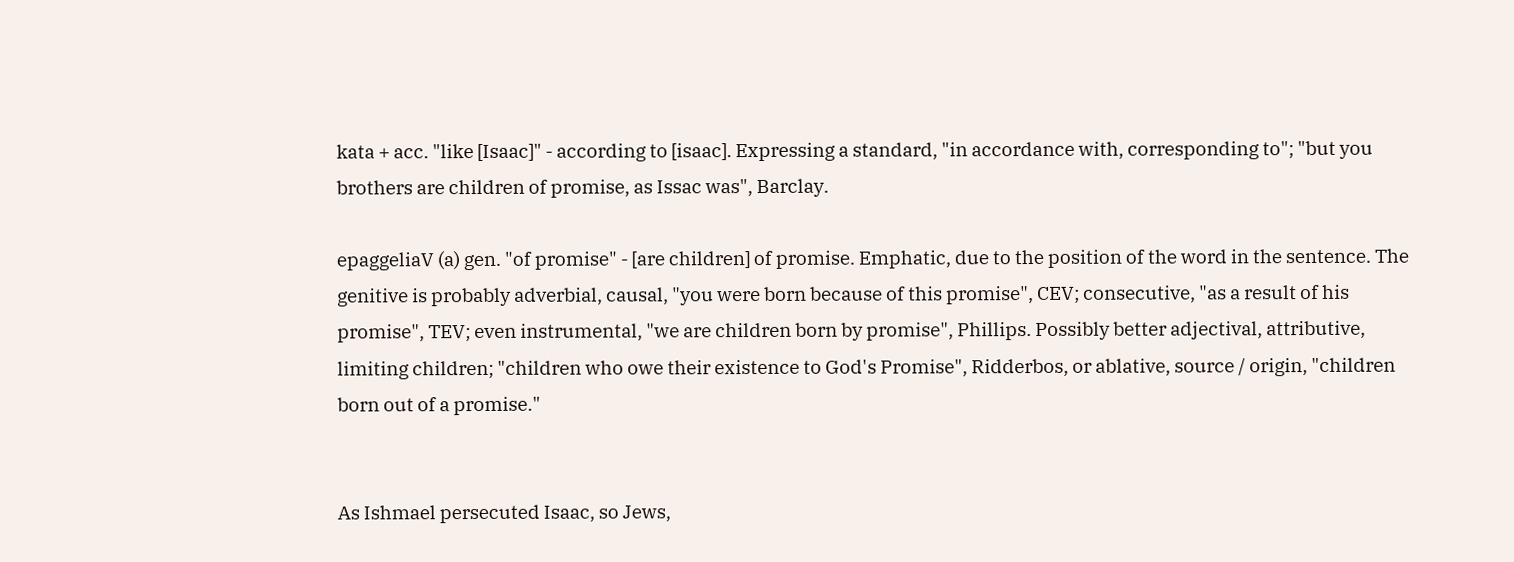kata + acc. "like [Isaac]" - according to [isaac]. Expressing a standard, "in accordance with, corresponding to"; "but you brothers are children of promise, as Issac was", Barclay.

epaggeliaV (a) gen. "of promise" - [are children] of promise. Emphatic, due to the position of the word in the sentence. The genitive is probably adverbial, causal, "you were born because of this promise", CEV; consecutive, "as a result of his promise", TEV; even instrumental, "we are children born by promise", Phillips. Possibly better adjectival, attributive, limiting children; "children who owe their existence to God's Promise", Ridderbos, or ablative, source / origin, "children born out of a promise."


As Ishmael persecuted Isaac, so Jews,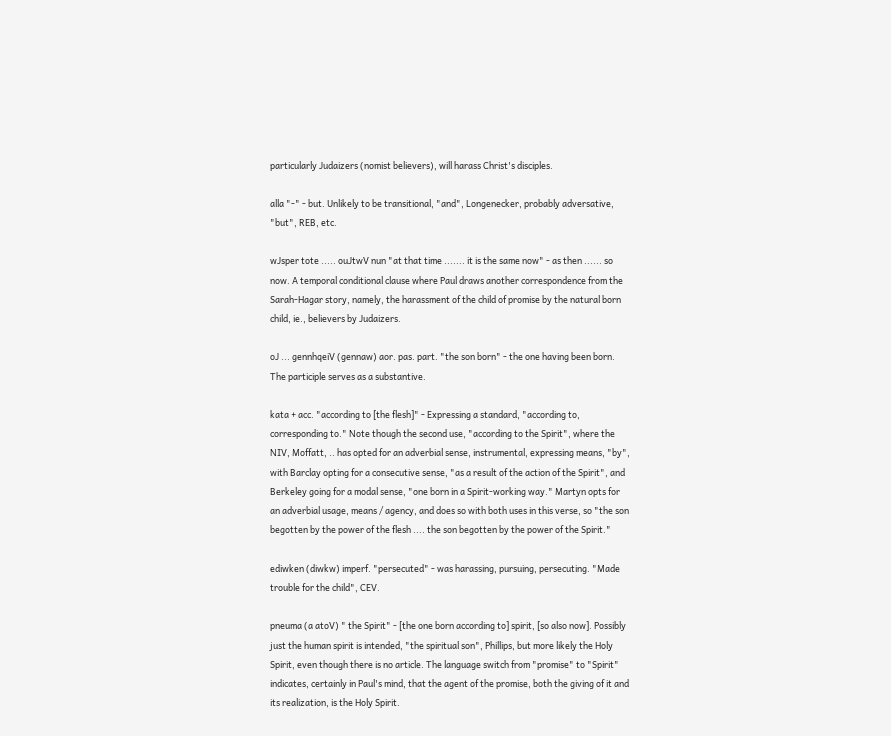particularly Judaizers (nomist believers), will harass Christ's disciples.

alla "-" - but. Unlikely to be transitional, "and", Longenecker, probably adversative, "but", REB, etc.

wJsper tote ..... ouJtwV nun "at that time ....... it is the same now" - as then ...... so now. A temporal conditional clause where Paul draws another correspondence from the Sarah-Hagar story, namely, the harassment of the child of promise by the natural born child, ie., believers by Judaizers.

oJ ... gennhqeiV (gennaw) aor. pas. part. "the son born" - the one having been born. The participle serves as a substantive.

kata + acc. "according to [the flesh]" - Expressing a standard, "according to, corresponding to." Note though the second use, "according to the Spirit", where the NIV, Moffatt, .. has opted for an adverbial sense, instrumental, expressing means, "by", with Barclay opting for a consecutive sense, "as a result of the action of the Spirit", and Berkeley going for a modal sense, "one born in a Spirit-working way." Martyn opts for an adverbial usage, means / agency, and does so with both uses in this verse, so "the son begotten by the power of the flesh .... the son begotten by the power of the Spirit."

ediwken (diwkw) imperf. "persecuted" - was harassing, pursuing, persecuting. "Made trouble for the child", CEV.

pneuma (a atoV) " the Spirit" - [the one born according to] spirit, [so also now]. Possibly just the human spirit is intended, "the spiritual son", Phillips, but more likely the Holy Spirit, even though there is no article. The language switch from "promise" to "Spirit" indicates, certainly in Paul's mind, that the agent of the promise, both the giving of it and its realization, is the Holy Spirit.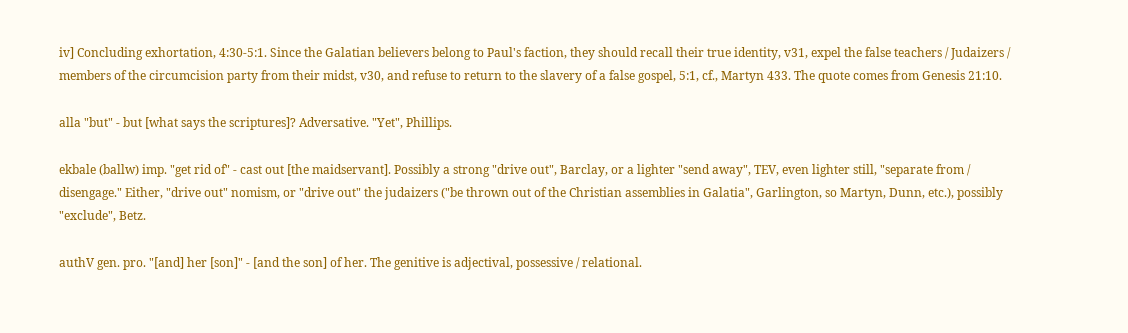iv] Concluding exhortation, 4:30-5:1. Since the Galatian believers belong to Paul's faction, they should recall their true identity, v31, expel the false teachers / Judaizers / members of the circumcision party from their midst, v30, and refuse to return to the slavery of a false gospel, 5:1, cf., Martyn 433. The quote comes from Genesis 21:10.

alla "but" - but [what says the scriptures]? Adversative. "Yet", Phillips.

ekbale (ballw) imp. "get rid of" - cast out [the maidservant]. Possibly a strong "drive out", Barclay, or a lighter "send away", TEV, even lighter still, "separate from / disengage." Either, "drive out" nomism, or "drive out" the judaizers ("be thrown out of the Christian assemblies in Galatia", Garlington, so Martyn, Dunn, etc.), possibly "exclude", Betz.

authV gen. pro. "[and] her [son]" - [and the son] of her. The genitive is adjectival, possessive / relational.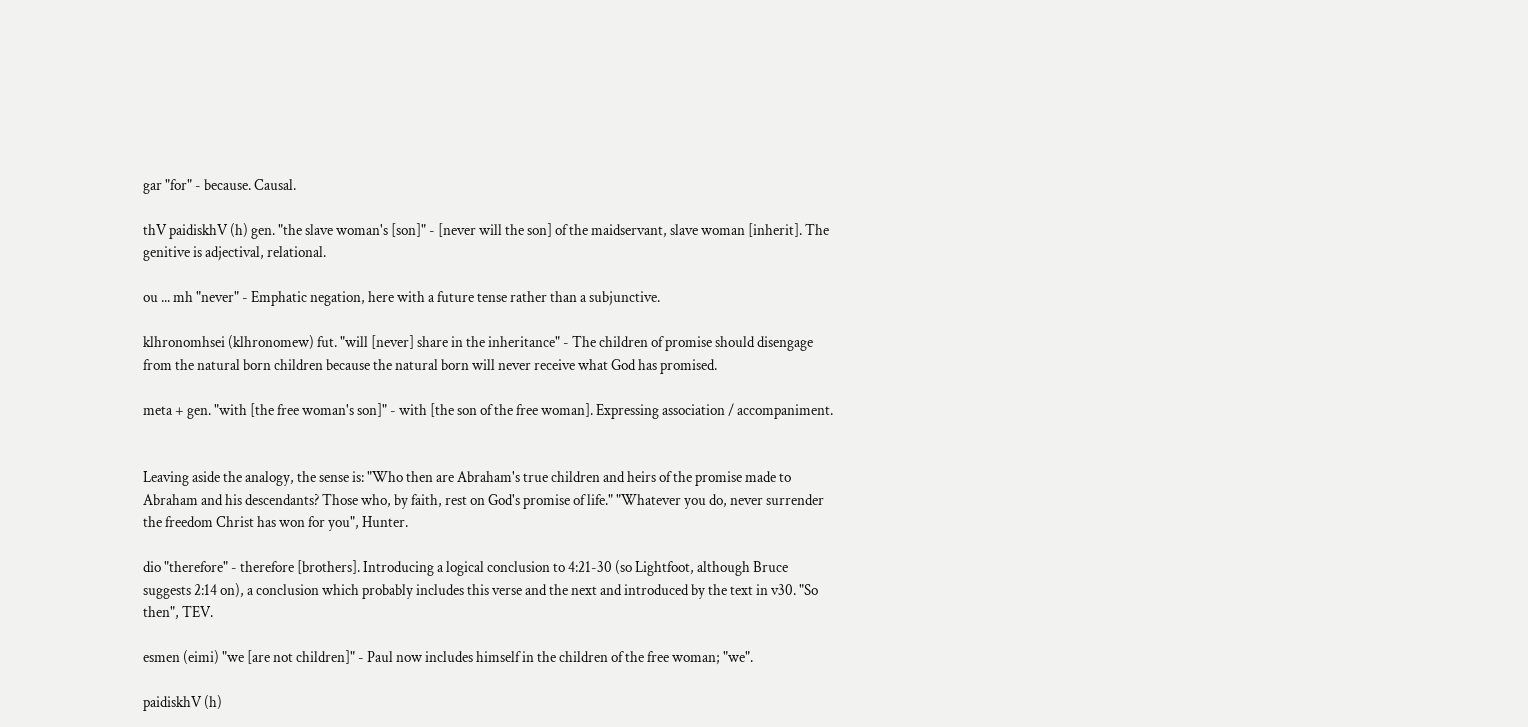gar "for" - because. Causal.

thV paidiskhV (h) gen. "the slave woman's [son]" - [never will the son] of the maidservant, slave woman [inherit]. The genitive is adjectival, relational.

ou ... mh "never" - Emphatic negation, here with a future tense rather than a subjunctive.

klhronomhsei (klhronomew) fut. "will [never] share in the inheritance" - The children of promise should disengage from the natural born children because the natural born will never receive what God has promised.

meta + gen. "with [the free woman's son]" - with [the son of the free woman]. Expressing association / accompaniment.


Leaving aside the analogy, the sense is: "Who then are Abraham's true children and heirs of the promise made to Abraham and his descendants? Those who, by faith, rest on God's promise of life." "Whatever you do, never surrender the freedom Christ has won for you", Hunter.

dio "therefore" - therefore [brothers]. Introducing a logical conclusion to 4:21-30 (so Lightfoot, although Bruce suggests 2:14 on), a conclusion which probably includes this verse and the next and introduced by the text in v30. "So then", TEV.

esmen (eimi) "we [are not children]" - Paul now includes himself in the children of the free woman; "we".

paidiskhV (h)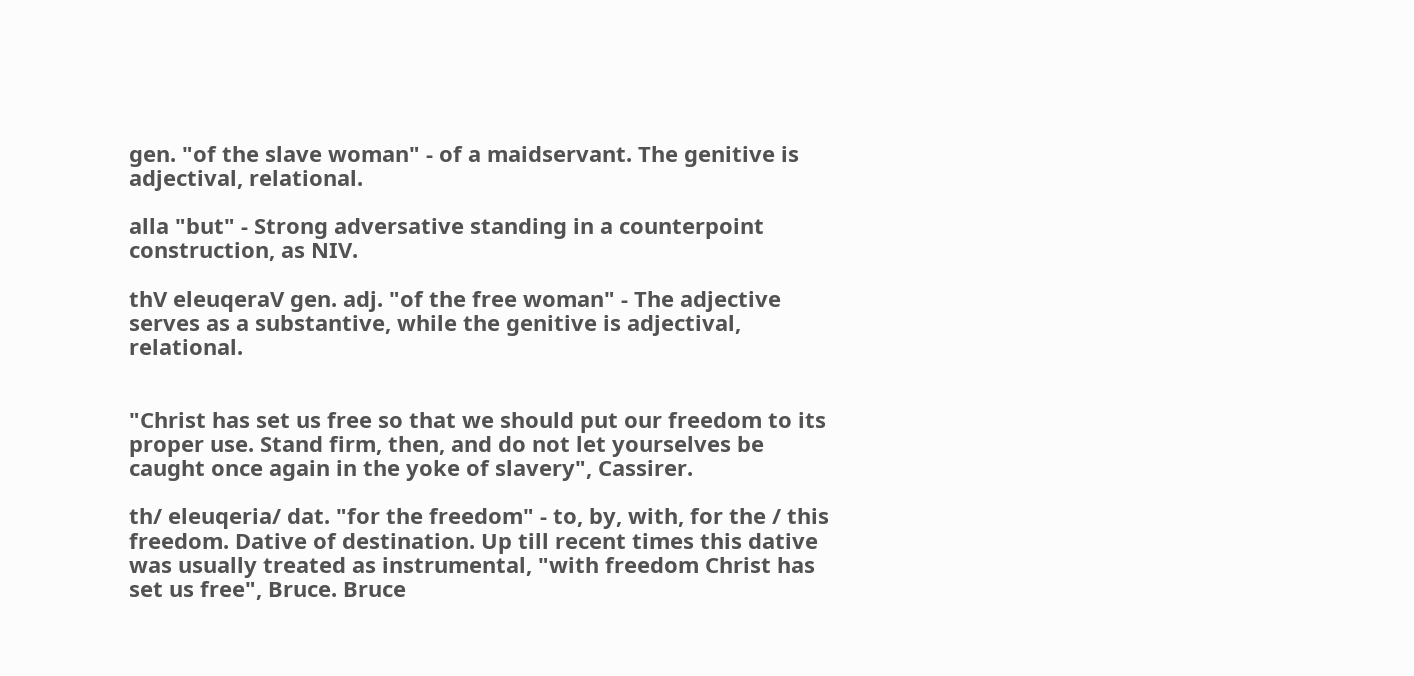gen. "of the slave woman" - of a maidservant. The genitive is adjectival, relational.

alla "but" - Strong adversative standing in a counterpoint construction, as NIV.

thV eleuqeraV gen. adj. "of the free woman" - The adjective serves as a substantive, while the genitive is adjectival, relational.


"Christ has set us free so that we should put our freedom to its proper use. Stand firm, then, and do not let yourselves be caught once again in the yoke of slavery", Cassirer.

th/ eleuqeria/ dat. "for the freedom" - to, by, with, for the / this freedom. Dative of destination. Up till recent times this dative was usually treated as instrumental, "with freedom Christ has set us free", Bruce. Bruce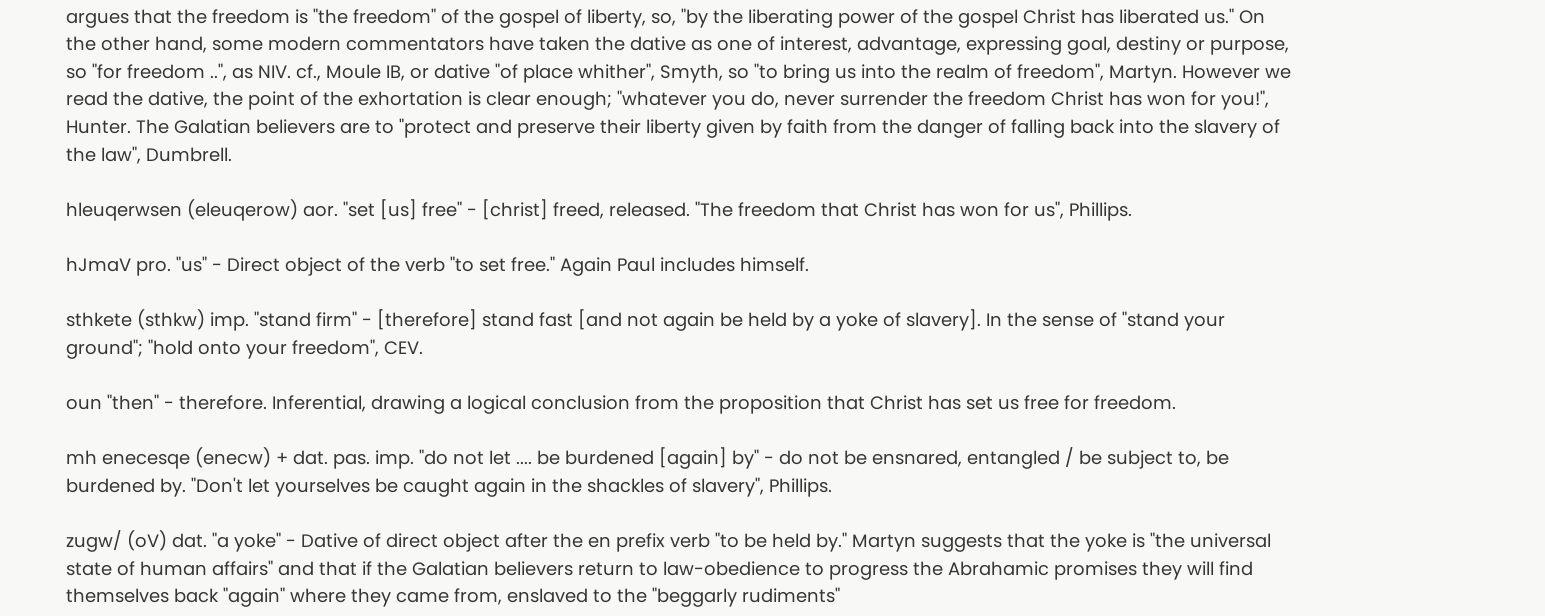argues that the freedom is "the freedom" of the gospel of liberty, so, "by the liberating power of the gospel Christ has liberated us." On the other hand, some modern commentators have taken the dative as one of interest, advantage, expressing goal, destiny or purpose, so "for freedom ..", as NIV. cf., Moule IB, or dative "of place whither", Smyth, so "to bring us into the realm of freedom", Martyn. However we read the dative, the point of the exhortation is clear enough; "whatever you do, never surrender the freedom Christ has won for you!", Hunter. The Galatian believers are to "protect and preserve their liberty given by faith from the danger of falling back into the slavery of the law", Dumbrell.

hleuqerwsen (eleuqerow) aor. "set [us] free" - [christ] freed, released. "The freedom that Christ has won for us", Phillips.

hJmaV pro. "us" - Direct object of the verb "to set free." Again Paul includes himself.

sthkete (sthkw) imp. "stand firm" - [therefore] stand fast [and not again be held by a yoke of slavery]. In the sense of "stand your ground"; "hold onto your freedom", CEV.

oun "then" - therefore. Inferential, drawing a logical conclusion from the proposition that Christ has set us free for freedom.

mh enecesqe (enecw) + dat. pas. imp. "do not let .... be burdened [again] by" - do not be ensnared, entangled / be subject to, be burdened by. "Don't let yourselves be caught again in the shackles of slavery", Phillips.

zugw/ (oV) dat. "a yoke" - Dative of direct object after the en prefix verb "to be held by." Martyn suggests that the yoke is "the universal state of human affairs" and that if the Galatian believers return to law-obedience to progress the Abrahamic promises they will find themselves back "again" where they came from, enslaved to the "beggarly rudiments"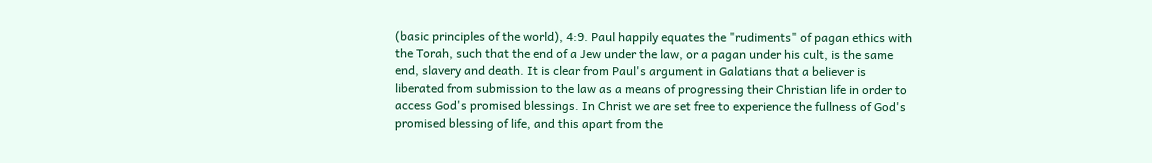(basic principles of the world), 4:9. Paul happily equates the "rudiments" of pagan ethics with the Torah, such that the end of a Jew under the law, or a pagan under his cult, is the same end, slavery and death. It is clear from Paul's argument in Galatians that a believer is liberated from submission to the law as a means of progressing their Christian life in order to access God's promised blessings. In Christ we are set free to experience the fullness of God's promised blessing of life, and this apart from the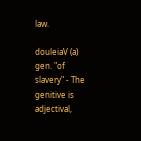law.

douleiaV (a) gen. "of slavery" - The genitive is adjectival,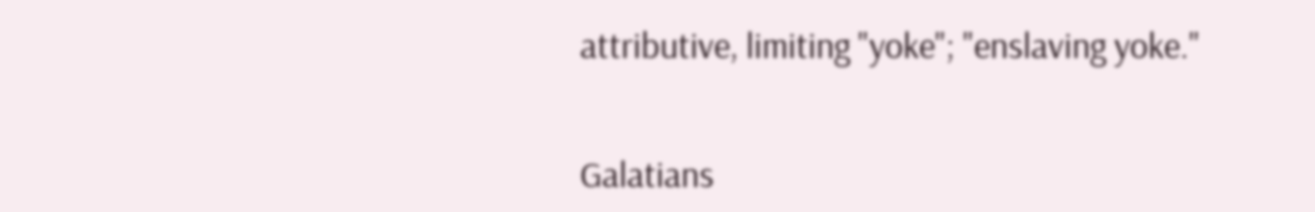attributive, limiting "yoke"; "enslaving yoke."


Galatians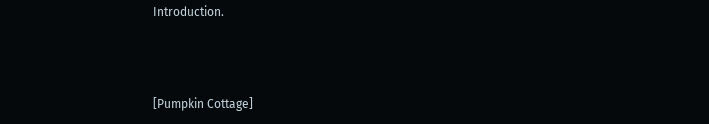Introduction.



[Pumpkin Cottage]